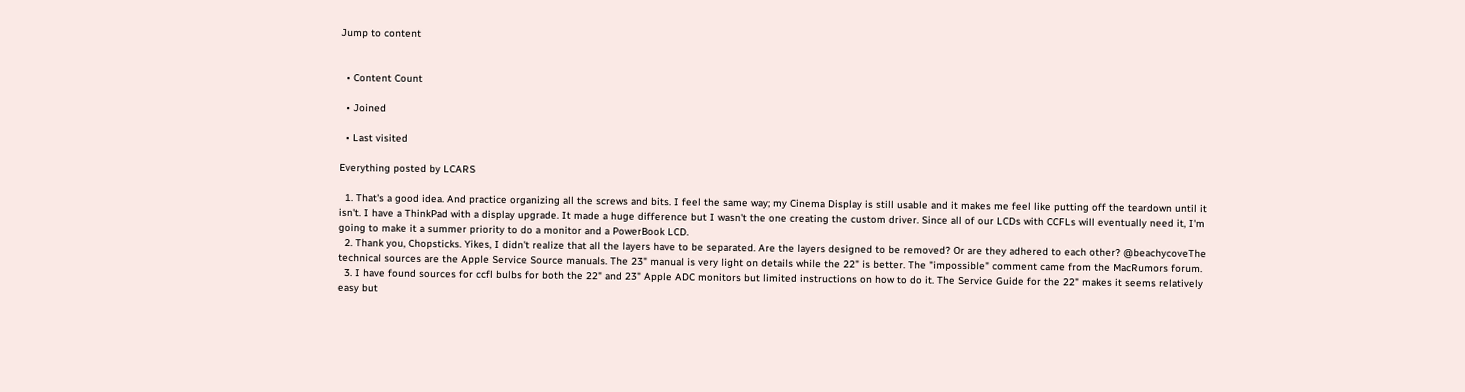Jump to content


  • Content Count

  • Joined

  • Last visited

Everything posted by LCARS

  1. That's a good idea. And practice organizing all the screws and bits. I feel the same way; my Cinema Display is still usable and it makes me feel like putting off the teardown until it isn't. I have a ThinkPad with a display upgrade. It made a huge difference but I wasn't the one creating the custom driver. Since all of our LCDs with CCFLs will eventually need it, I'm going to make it a summer priority to do a monitor and a PowerBook LCD.
  2. Thank you, Chopsticks. Yikes, I didn't realize that all the layers have to be separated. Are the layers designed to be removed? Or are they adhered to each other? @beachycoveThe technical sources are the Apple Service Source manuals. The 23" manual is very light on details while the 22" is better. The "impossible" comment came from the MacRumors forum.
  3. I have found sources for ccfl bulbs for both the 22" and 23" Apple ADC monitors but limited instructions on how to do it. The Service Guide for the 22" makes it seems relatively easy but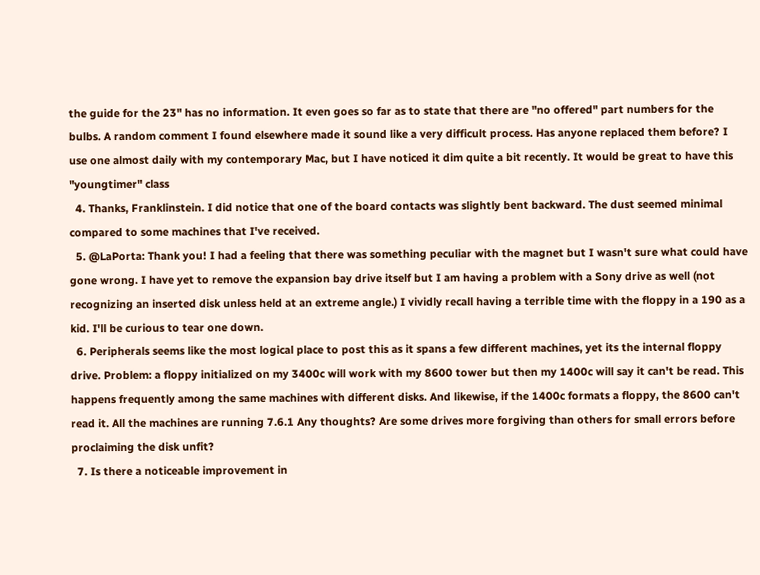the guide for the 23" has no information. It even goes so far as to state that there are "no offered" part numbers for the bulbs. A random comment I found elsewhere made it sound like a very difficult process. Has anyone replaced them before? I use one almost daily with my contemporary Mac, but I have noticed it dim quite a bit recently. It would be great to have this "youngtimer" class
  4. Thanks, Franklinstein. I did notice that one of the board contacts was slightly bent backward. The dust seemed minimal compared to some machines that I've received.
  5. @LaPorta: Thank you! I had a feeling that there was something peculiar with the magnet but I wasn't sure what could have gone wrong. I have yet to remove the expansion bay drive itself but I am having a problem with a Sony drive as well (not recognizing an inserted disk unless held at an extreme angle.) I vividly recall having a terrible time with the floppy in a 190 as a kid. I'll be curious to tear one down.
  6. Peripherals seems like the most logical place to post this as it spans a few different machines, yet its the internal floppy drive. Problem: a floppy initialized on my 3400c will work with my 8600 tower but then my 1400c will say it can't be read. This happens frequently among the same machines with different disks. And likewise, if the 1400c formats a floppy, the 8600 can't read it. All the machines are running 7.6.1 Any thoughts? Are some drives more forgiving than others for small errors before proclaiming the disk unfit?
  7. Is there a noticeable improvement in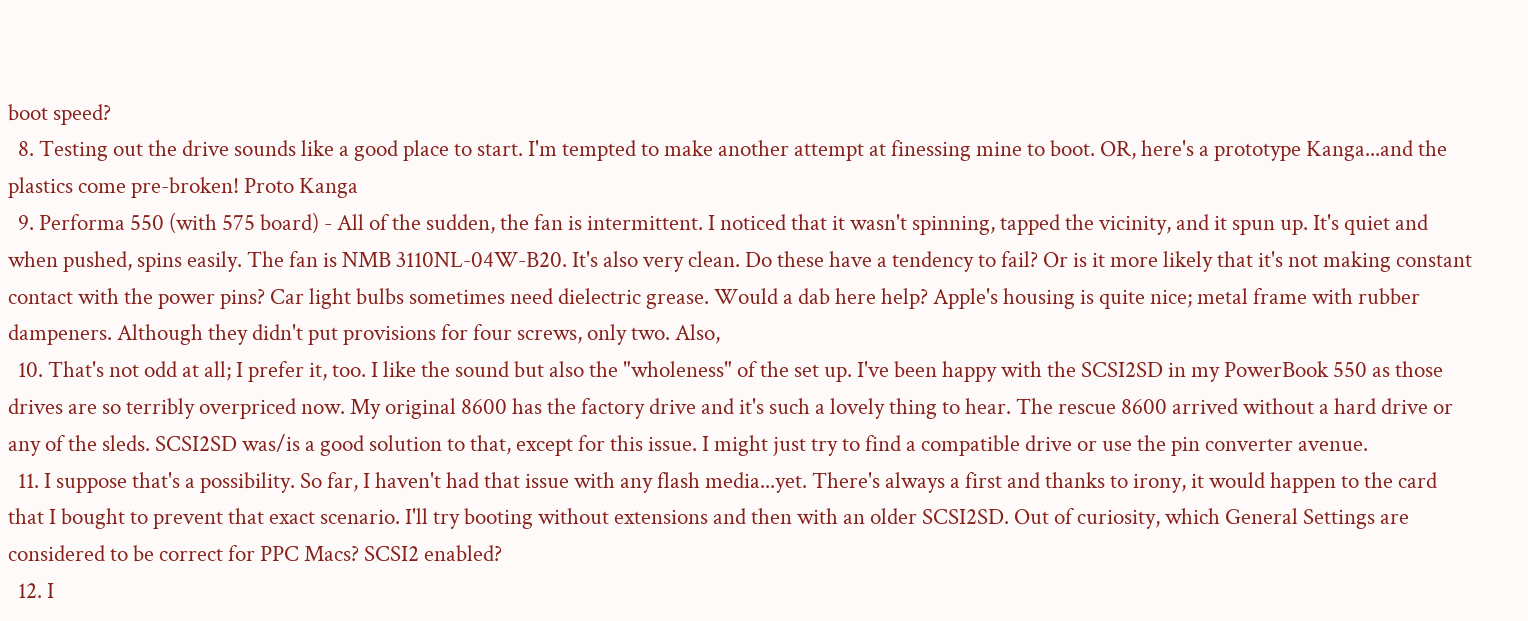boot speed?
  8. Testing out the drive sounds like a good place to start. I'm tempted to make another attempt at finessing mine to boot. OR, here's a prototype Kanga...and the plastics come pre-broken! Proto Kanga
  9. Performa 550 (with 575 board) - All of the sudden, the fan is intermittent. I noticed that it wasn't spinning, tapped the vicinity, and it spun up. It's quiet and when pushed, spins easily. The fan is NMB 3110NL-04W-B20. It's also very clean. Do these have a tendency to fail? Or is it more likely that it's not making constant contact with the power pins? Car light bulbs sometimes need dielectric grease. Would a dab here help? Apple's housing is quite nice; metal frame with rubber dampeners. Although they didn't put provisions for four screws, only two. Also,
  10. That's not odd at all; I prefer it, too. I like the sound but also the "wholeness" of the set up. I've been happy with the SCSI2SD in my PowerBook 550 as those drives are so terribly overpriced now. My original 8600 has the factory drive and it's such a lovely thing to hear. The rescue 8600 arrived without a hard drive or any of the sleds. SCSI2SD was/is a good solution to that, except for this issue. I might just try to find a compatible drive or use the pin converter avenue.
  11. I suppose that's a possibility. So far, I haven't had that issue with any flash media...yet. There's always a first and thanks to irony, it would happen to the card that I bought to prevent that exact scenario. I'll try booting without extensions and then with an older SCSI2SD. Out of curiosity, which General Settings are considered to be correct for PPC Macs? SCSI2 enabled?
  12. I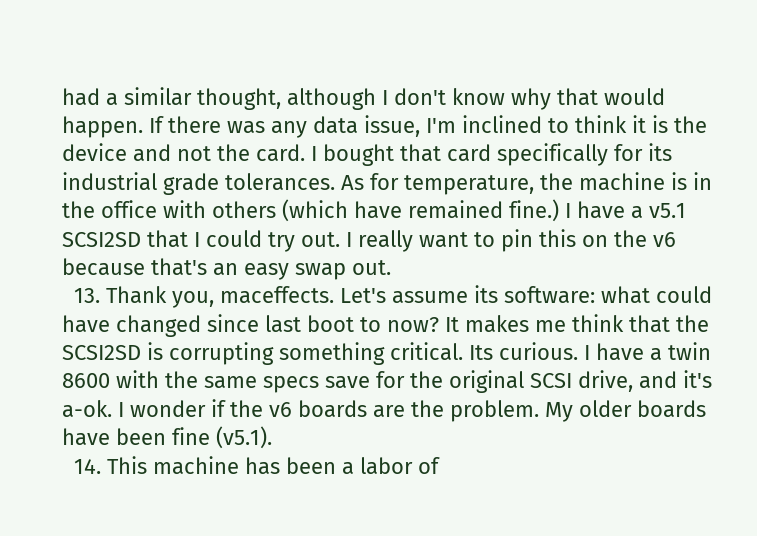had a similar thought, although I don't know why that would happen. If there was any data issue, I'm inclined to think it is the device and not the card. I bought that card specifically for its industrial grade tolerances. As for temperature, the machine is in the office with others (which have remained fine.) I have a v5.1 SCSI2SD that I could try out. I really want to pin this on the v6 because that's an easy swap out.
  13. Thank you, maceffects. Let's assume its software: what could have changed since last boot to now? It makes me think that the SCSI2SD is corrupting something critical. Its curious. I have a twin 8600 with the same specs save for the original SCSI drive, and it's a-ok. I wonder if the v6 boards are the problem. My older boards have been fine (v5.1).
  14. This machine has been a labor of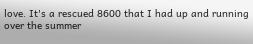love. It's a rescued 8600 that I had up and running over the summer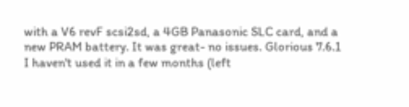with a V6 revF scsi2sd, a 4GB Panasonic SLC card, and a new PRAM battery. It was great- no issues. Glorious 7.6.1 I haven't used it in a few months (left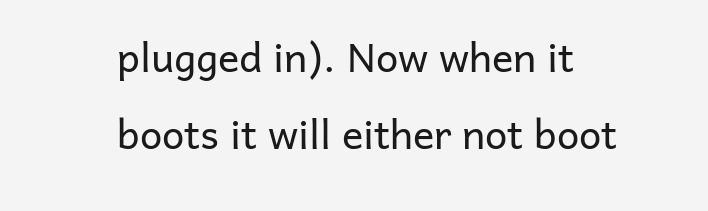plugged in). Now when it boots it will either not boot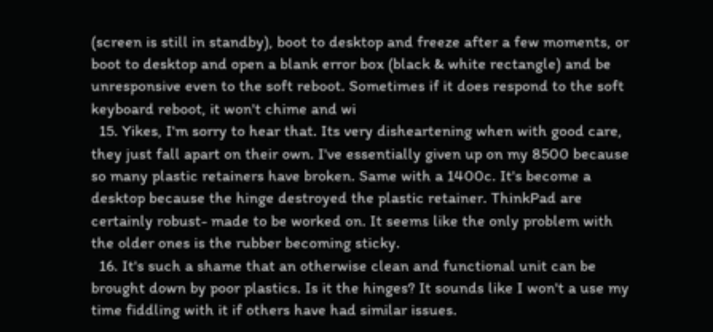(screen is still in standby), boot to desktop and freeze after a few moments, or boot to desktop and open a blank error box (black & white rectangle) and be unresponsive even to the soft reboot. Sometimes if it does respond to the soft keyboard reboot, it won't chime and wi
  15. Yikes, I'm sorry to hear that. Its very disheartening when with good care, they just fall apart on their own. I've essentially given up on my 8500 because so many plastic retainers have broken. Same with a 1400c. It's become a desktop because the hinge destroyed the plastic retainer. ThinkPad are certainly robust- made to be worked on. It seems like the only problem with the older ones is the rubber becoming sticky.
  16. It's such a shame that an otherwise clean and functional unit can be brought down by poor plastics. Is it the hinges? It sounds like I won't a use my time fiddling with it if others have had similar issues.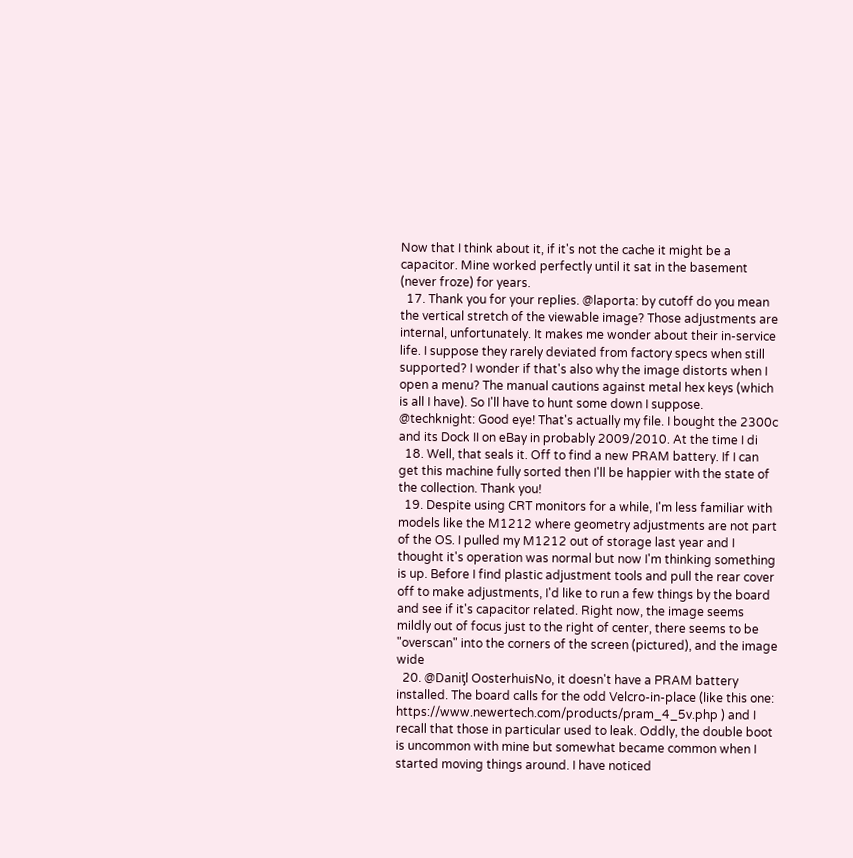Now that I think about it, if it's not the cache it might be a capacitor. Mine worked perfectly until it sat in the basement (never froze) for years.
  17. Thank you for your replies. @laporta: by cutoff do you mean the vertical stretch of the viewable image? Those adjustments are internal, unfortunately. It makes me wonder about their in-service life. I suppose they rarely deviated from factory specs when still supported? I wonder if that's also why the image distorts when I open a menu? The manual cautions against metal hex keys (which is all I have). So I'll have to hunt some down I suppose. @techknight: Good eye! That's actually my file. I bought the 2300c and its Dock II on eBay in probably 2009/2010. At the time I di
  18. Well, that seals it. Off to find a new PRAM battery. If I can get this machine fully sorted then I'll be happier with the state of the collection. Thank you!
  19. Despite using CRT monitors for a while, I'm less familiar with models like the M1212 where geometry adjustments are not part of the OS. I pulled my M1212 out of storage last year and I thought it's operation was normal but now I'm thinking something is up. Before I find plastic adjustment tools and pull the rear cover off to make adjustments, I'd like to run a few things by the board and see if it's capacitor related. Right now, the image seems mildly out of focus just to the right of center, there seems to be "overscan" into the corners of the screen (pictured), and the image wide
  20. @Daniƫl OosterhuisNo, it doesn't have a PRAM battery installed. The board calls for the odd Velcro-in-place (like this one: https://www.newertech.com/products/pram_4_5v.php ) and I recall that those in particular used to leak. Oddly, the double boot is uncommon with mine but somewhat became common when I started moving things around. I have noticed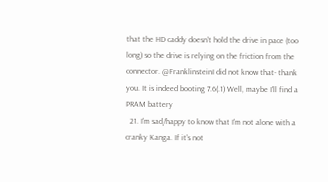that the HD caddy doesn't hold the drive in pace (too long) so the drive is relying on the friction from the connector. @FranklinsteinI did not know that- thank you. It is indeed booting 7.6(.1) Well, maybe I'll find a PRAM battery
  21. I'm sad/happy to know that I'm not alone with a cranky Kanga. If it's not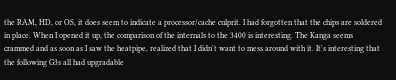the RAM, HD, or OS, it does seem to indicate a processor/cache culprit. I had forgotten that the chips are soldered in place. When I opened it up, the comparison of the internals to the 3400 is interesting. The Kanga seems crammed and as soon as I saw the heatpipe, realized that I didn't want to mess around with it. It's interesting that the following G3s all had upgradable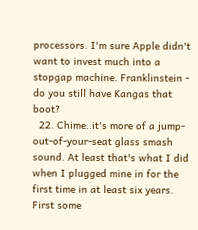processors. I'm sure Apple didn't want to invest much into a stopgap machine. Franklinstein - do you still have Kangas that boot?
  22. Chime..it's more of a jump-out-of-your-seat glass smash sound. At least that's what I did when I plugged mine in for the first time in at least six years. First some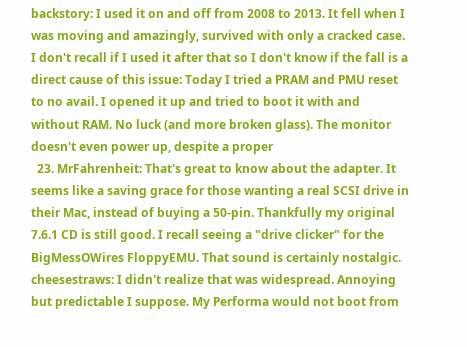backstory: I used it on and off from 2008 to 2013. It fell when I was moving and amazingly, survived with only a cracked case. I don't recall if I used it after that so I don't know if the fall is a direct cause of this issue: Today I tried a PRAM and PMU reset to no avail. I opened it up and tried to boot it with and without RAM. No luck (and more broken glass). The monitor doesn't even power up, despite a proper
  23. MrFahrenheit: That's great to know about the adapter. It seems like a saving grace for those wanting a real SCSI drive in their Mac, instead of buying a 50-pin. Thankfully my original 7.6.1 CD is still good. I recall seeing a "drive clicker" for the BigMessOWires FloppyEMU. That sound is certainly nostalgic. cheesestraws: I didn't realize that was widespread. Annoying but predictable I suppose. My Performa would not boot from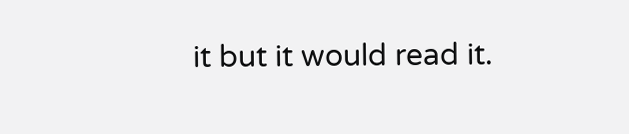it but it would read it.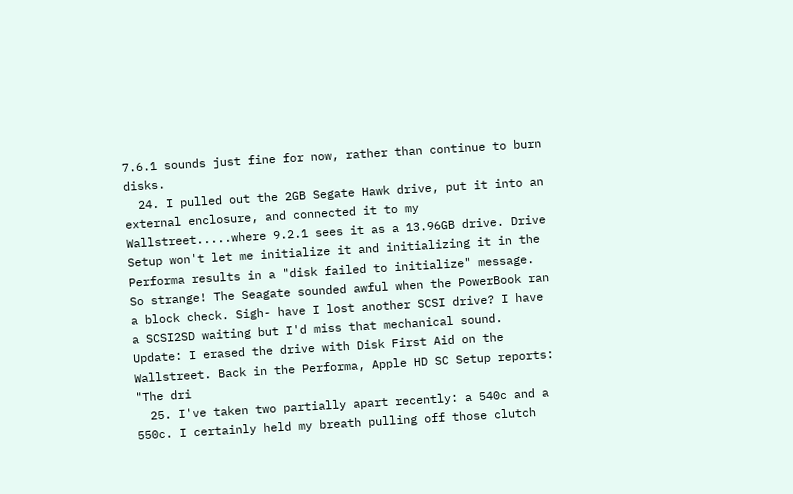7.6.1 sounds just fine for now, rather than continue to burn disks.
  24. I pulled out the 2GB Segate Hawk drive, put it into an external enclosure, and connected it to my Wallstreet.....where 9.2.1 sees it as a 13.96GB drive. Drive Setup won't let me initialize it and initializing it in the Performa results in a "disk failed to initialize" message. So strange! The Seagate sounded awful when the PowerBook ran a block check. Sigh- have I lost another SCSI drive? I have a SCSI2SD waiting but I'd miss that mechanical sound. Update: I erased the drive with Disk First Aid on the Wallstreet. Back in the Performa, Apple HD SC Setup reports: "The dri
  25. I've taken two partially apart recently: a 540c and a 550c. I certainly held my breath pulling off those clutch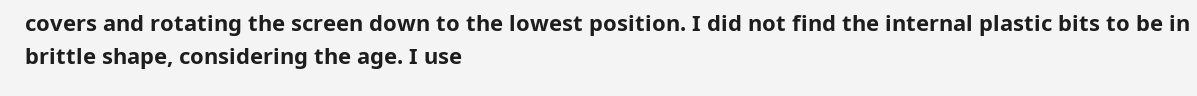covers and rotating the screen down to the lowest position. I did not find the internal plastic bits to be in brittle shape, considering the age. I use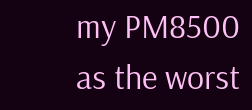my PM8500 as the worst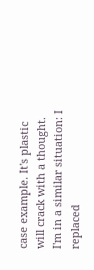case example. It's plastic will crack with a thought. I'm in a similar situation: I replaced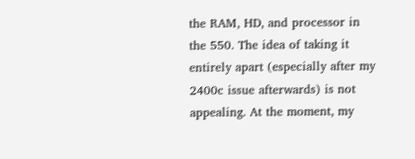the RAM, HD, and processor in the 550. The idea of taking it entirely apart (especially after my 2400c issue afterwards) is not appealing. At the moment, my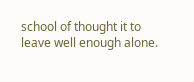school of thought it to leave well enough alone.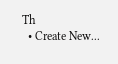Th
  • Create New...